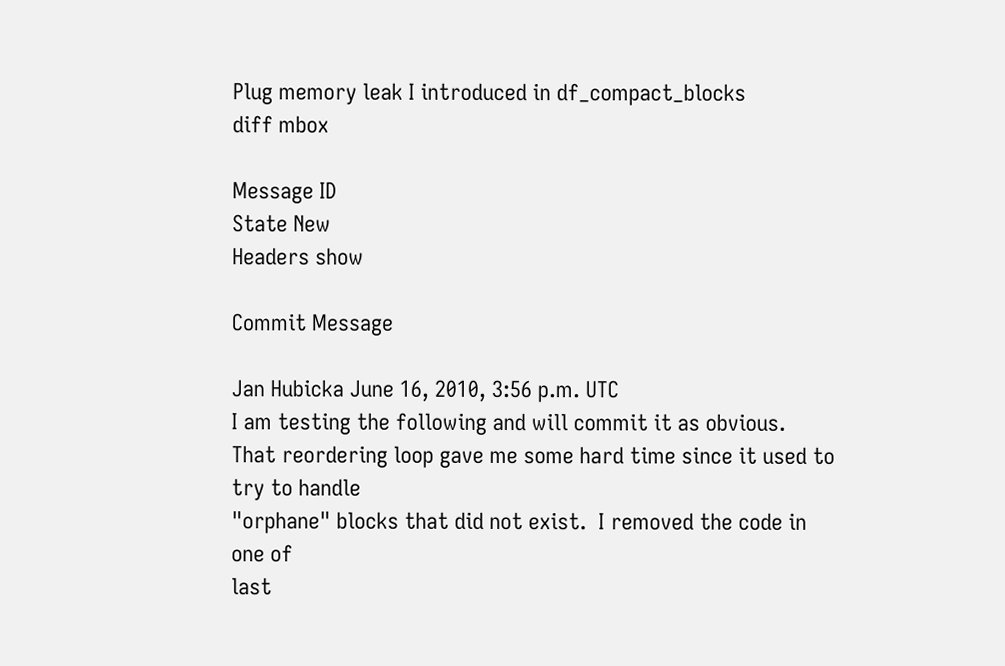Plug memory leak I introduced in df_compact_blocks
diff mbox

Message ID
State New
Headers show

Commit Message

Jan Hubicka June 16, 2010, 3:56 p.m. UTC
I am testing the following and will commit it as obvious.
That reordering loop gave me some hard time since it used to try to handle
"orphane" blocks that did not exist.  I removed the code in one of
last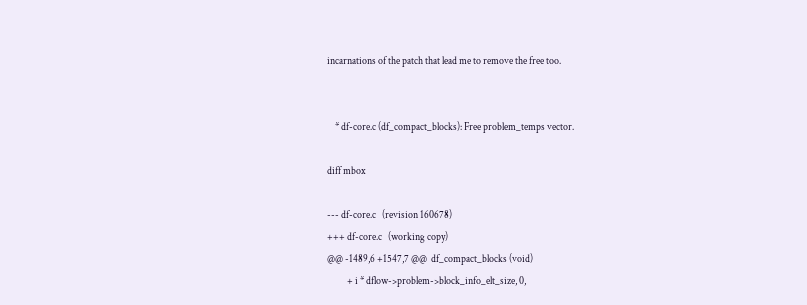incarnations of the patch that lead me to remove the free too.


    * df-core.c (df_compact_blocks): Free problem_temps vector.

diff mbox

--- df-core.c   (revision 160678)
+++ df-core.c   (working copy)
@@ -1489,6 +1547,7 @@  df_compact_blocks (void)
          + i * dflow->problem->block_info_elt_size, 0,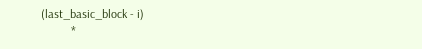(last_basic_block - i)
          *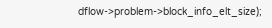dflow->problem->block_info_elt_size);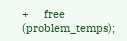+     free (problem_temps);